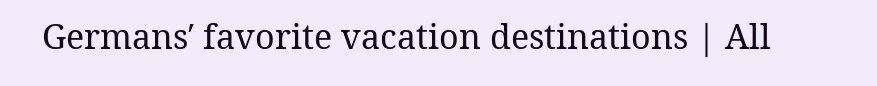Germans′ favorite vacation destinations | All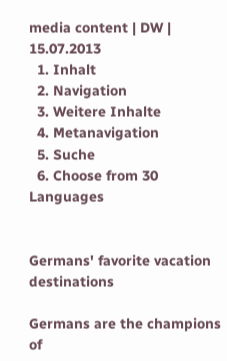media content | DW | 15.07.2013
  1. Inhalt
  2. Navigation
  3. Weitere Inhalte
  4. Metanavigation
  5. Suche
  6. Choose from 30 Languages


Germans' favorite vacation destinations

Germans are the champions of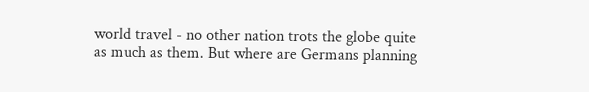world travel - no other nation trots the globe quite as much as them. But where are Germans planning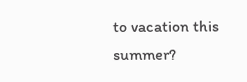to vacation this summer?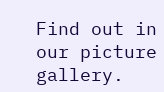Find out in our picture gallery.